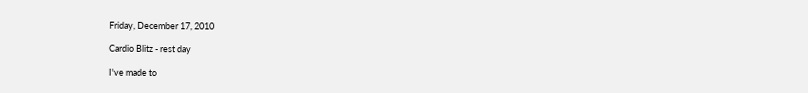Friday, December 17, 2010

Cardio Blitz - rest day

I've made to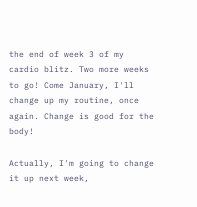the end of week 3 of my cardio blitz. Two more weeks to go! Come January, I'll change up my routine, once again. Change is good for the body!

Actually, I'm going to change it up next week,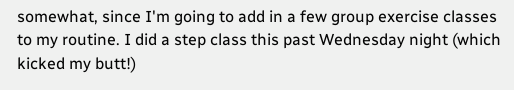somewhat, since I'm going to add in a few group exercise classes to my routine. I did a step class this past Wednesday night (which kicked my butt!)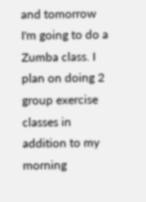and tomorrow I'm going to do a Zumba class. I plan on doing 2 group exercise classes in addition to my morning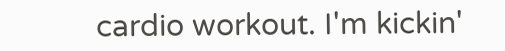cardio workout. I'm kickin'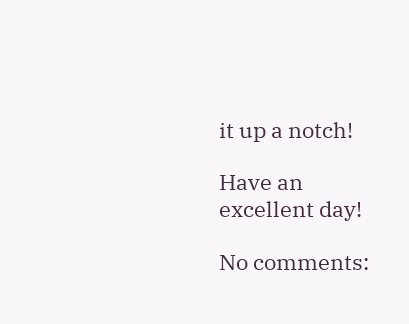it up a notch!

Have an excellent day!

No comments: